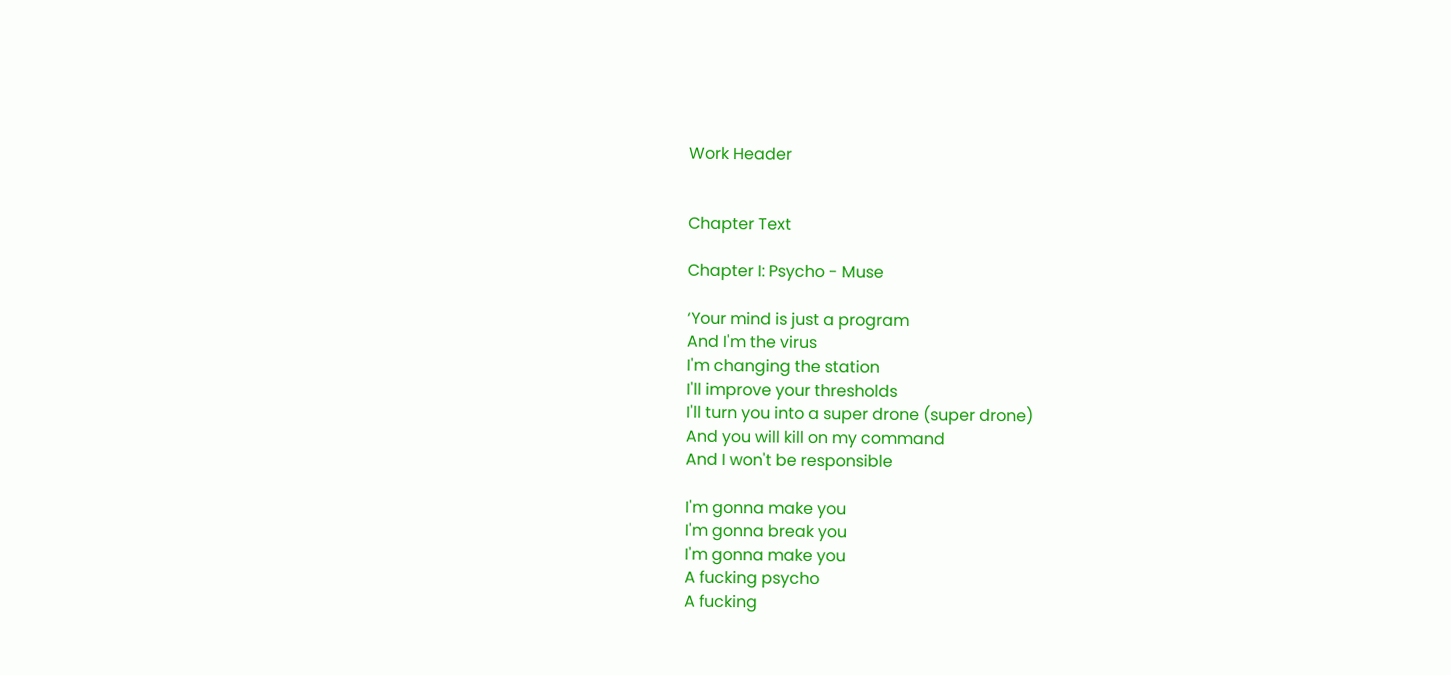Work Header


Chapter Text

Chapter I: Psycho - Muse

‘Your mind is just a program
And I'm the virus
I'm changing the station
I'll improve your thresholds
I'll turn you into a super drone (super drone)
And you will kill on my command
And I won't be responsible

I'm gonna make you
I'm gonna break you
I'm gonna make you
A fucking psycho
A fucking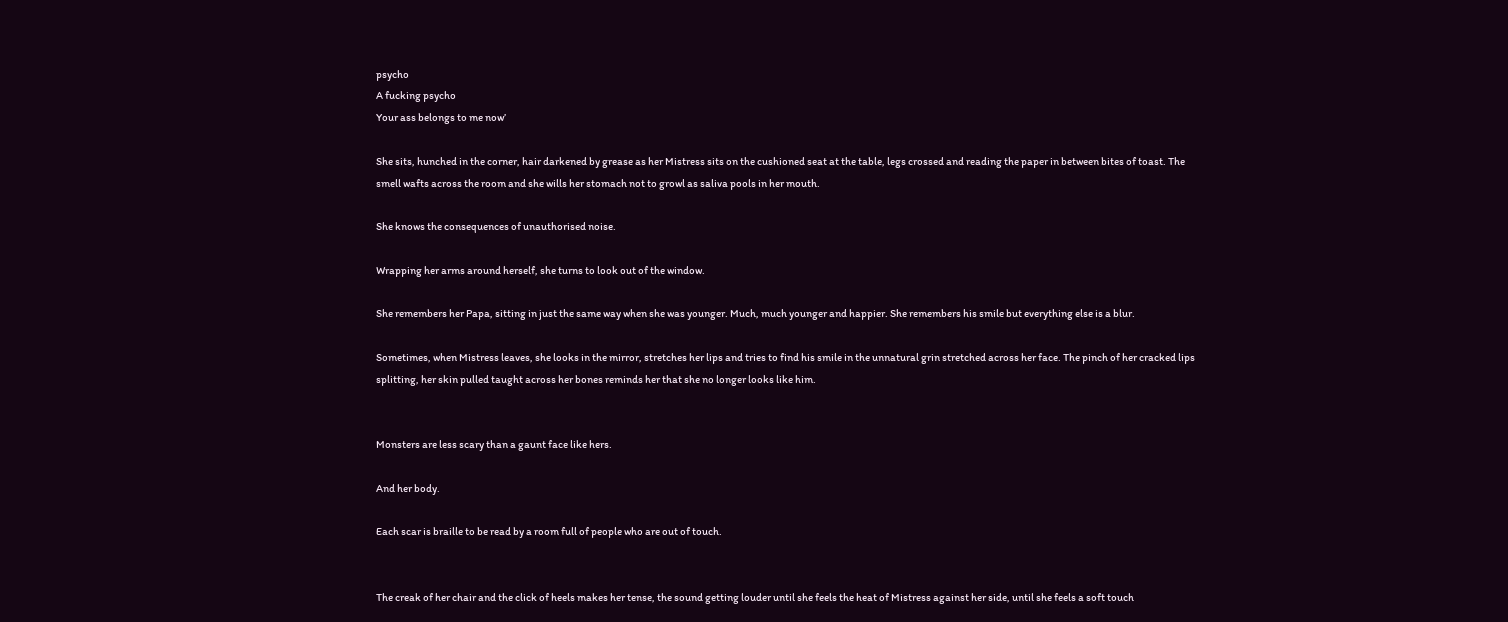psycho
A fucking psycho
Your ass belongs to me now’

She sits, hunched in the corner, hair darkened by grease as her Mistress sits on the cushioned seat at the table, legs crossed and reading the paper in between bites of toast. The smell wafts across the room and she wills her stomach not to growl as saliva pools in her mouth.

She knows the consequences of unauthorised noise.

Wrapping her arms around herself, she turns to look out of the window.

She remembers her Papa, sitting in just the same way when she was younger. Much, much younger and happier. She remembers his smile but everything else is a blur.

Sometimes, when Mistress leaves, she looks in the mirror, stretches her lips and tries to find his smile in the unnatural grin stretched across her face. The pinch of her cracked lips splitting, her skin pulled taught across her bones reminds her that she no longer looks like him.


Monsters are less scary than a gaunt face like hers.

And her body.

Each scar is braille to be read by a room full of people who are out of touch.


The creak of her chair and the click of heels makes her tense, the sound getting louder until she feels the heat of Mistress against her side, until she feels a soft touch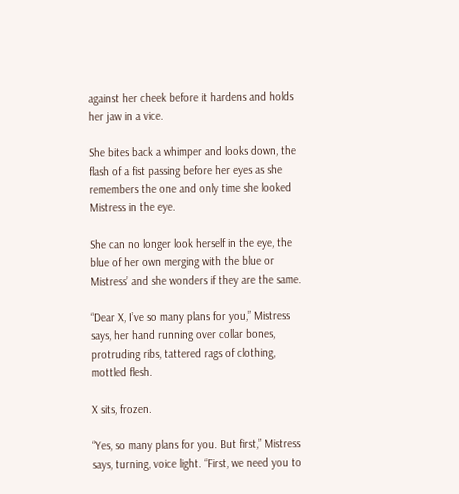against her cheek before it hardens and holds her jaw in a vice.

She bites back a whimper and looks down, the flash of a fist passing before her eyes as she remembers the one and only time she looked Mistress in the eye.

She can no longer look herself in the eye, the blue of her own merging with the blue or Mistress’ and she wonders if they are the same.

“Dear X, I’ve so many plans for you,” Mistress says, her hand running over collar bones, protruding ribs, tattered rags of clothing, mottled flesh.

X sits, frozen.

“Yes, so many plans for you. But first,” Mistress says, turning, voice light. “First, we need you to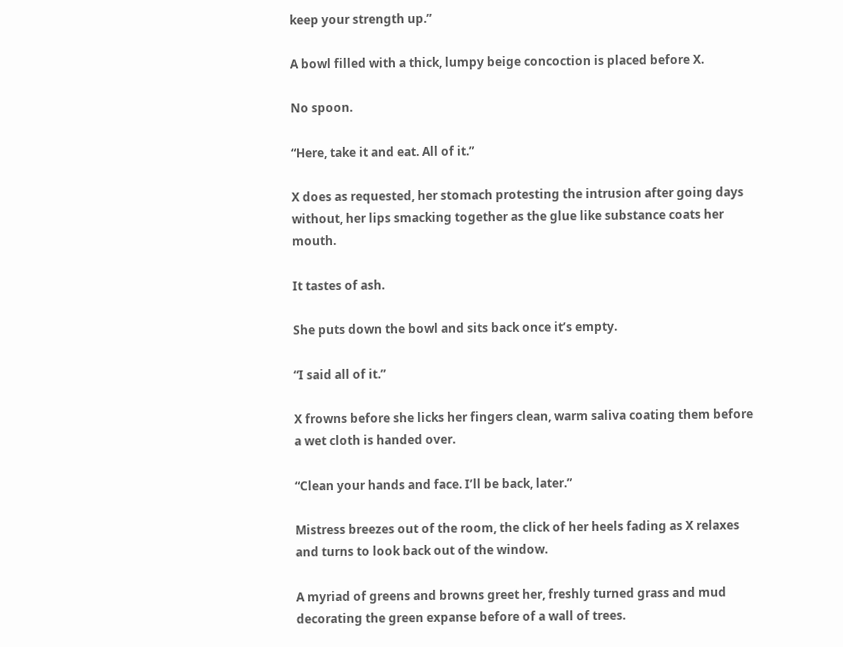keep your strength up.”

A bowl filled with a thick, lumpy beige concoction is placed before X.

No spoon.

“Here, take it and eat. All of it.”

X does as requested, her stomach protesting the intrusion after going days without, her lips smacking together as the glue like substance coats her mouth.

It tastes of ash.

She puts down the bowl and sits back once it’s empty.

“I said all of it.”

X frowns before she licks her fingers clean, warm saliva coating them before a wet cloth is handed over.

“Clean your hands and face. I’ll be back, later.”

Mistress breezes out of the room, the click of her heels fading as X relaxes and turns to look back out of the window.

A myriad of greens and browns greet her, freshly turned grass and mud decorating the green expanse before of a wall of trees.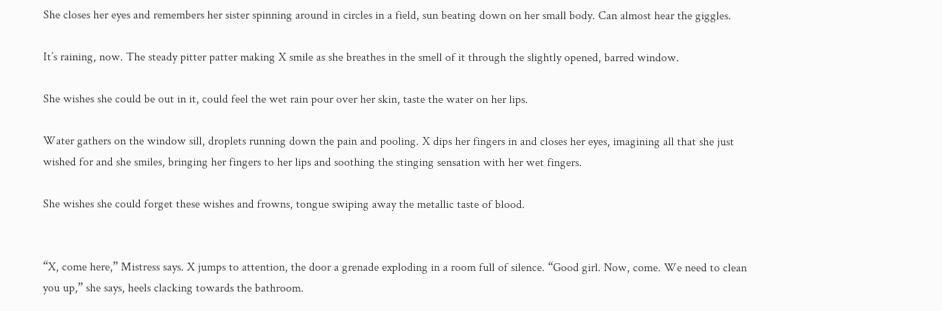She closes her eyes and remembers her sister spinning around in circles in a field, sun beating down on her small body. Can almost hear the giggles.

It’s raining, now. The steady pitter patter making X smile as she breathes in the smell of it through the slightly opened, barred window.

She wishes she could be out in it, could feel the wet rain pour over her skin, taste the water on her lips.

Water gathers on the window sill, droplets running down the pain and pooling. X dips her fingers in and closes her eyes, imagining all that she just wished for and she smiles, bringing her fingers to her lips and soothing the stinging sensation with her wet fingers.

She wishes she could forget these wishes and frowns, tongue swiping away the metallic taste of blood.


“X, come here,” Mistress says. X jumps to attention, the door a grenade exploding in a room full of silence. “Good girl. Now, come. We need to clean you up,” she says, heels clacking towards the bathroom.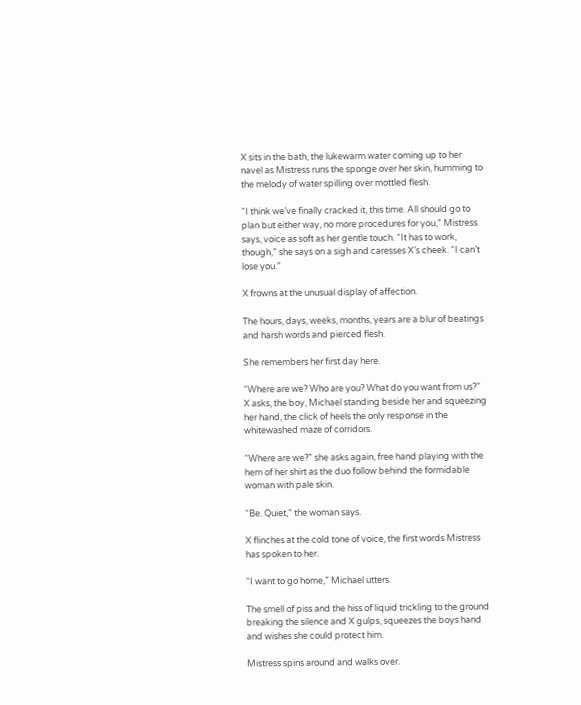X sits in the bath, the lukewarm water coming up to her navel as Mistress runs the sponge over her skin, humming to the melody of water spilling over mottled flesh.

“I think we’ve finally cracked it, this time. All should go to plan but either way, no more procedures for you,” Mistress says, voice as soft as her gentle touch. “It has to work, though,” she says on a sigh and caresses X’s cheek. “I can’t lose you.”

X frowns at the unusual display of affection.

The hours, days, weeks, months, years are a blur of beatings and harsh words and pierced flesh.

She remembers her first day here.

“Where are we? Who are you? What do you want from us?” X asks, the boy, Michael standing beside her and squeezing her hand, the click of heels the only response in the whitewashed maze of corridors.

“Where are we?” she asks again, free hand playing with the hem of her shirt as the duo follow behind the formidable woman with pale skin.

“Be. Quiet,” the woman says.

X flinches at the cold tone of voice, the first words Mistress has spoken to her.

“I want to go home,” Michael utters.

The smell of piss and the hiss of liquid trickling to the ground breaking the silence and X gulps, squeezes the boys hand and wishes she could protect him.

Mistress spins around and walks over.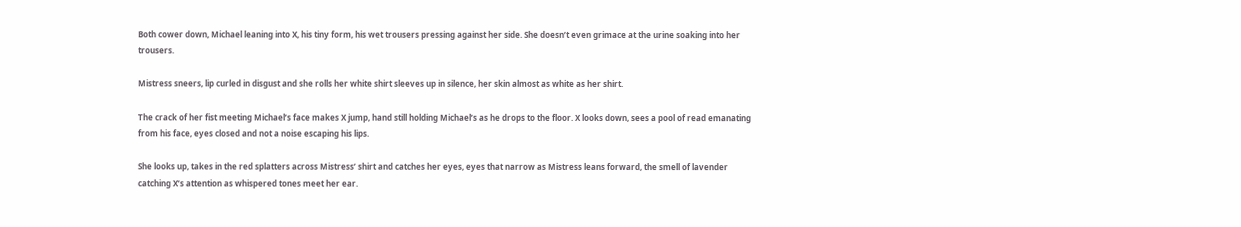Both cower down, Michael leaning into X, his tiny form, his wet trousers pressing against her side. She doesn’t even grimace at the urine soaking into her trousers.

Mistress sneers, lip curled in disgust and she rolls her white shirt sleeves up in silence, her skin almost as white as her shirt.

The crack of her fist meeting Michael’s face makes X jump, hand still holding Michael’s as he drops to the floor. X looks down, sees a pool of read emanating from his face, eyes closed and not a noise escaping his lips.

She looks up, takes in the red splatters across Mistress’ shirt and catches her eyes, eyes that narrow as Mistress leans forward, the smell of lavender catching X’s attention as whispered tones meet her ear.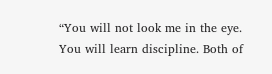“You will not look me in the eye. You will learn discipline. Both of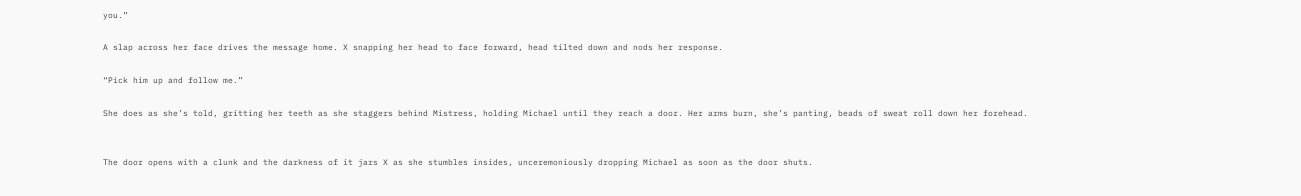you.”

A slap across her face drives the message home. X snapping her head to face forward, head tilted down and nods her response.

“Pick him up and follow me.”

She does as she’s told, gritting her teeth as she staggers behind Mistress, holding Michael until they reach a door. Her arms burn, she’s panting, beads of sweat roll down her forehead.


The door opens with a clunk and the darkness of it jars X as she stumbles insides, unceremoniously dropping Michael as soon as the door shuts.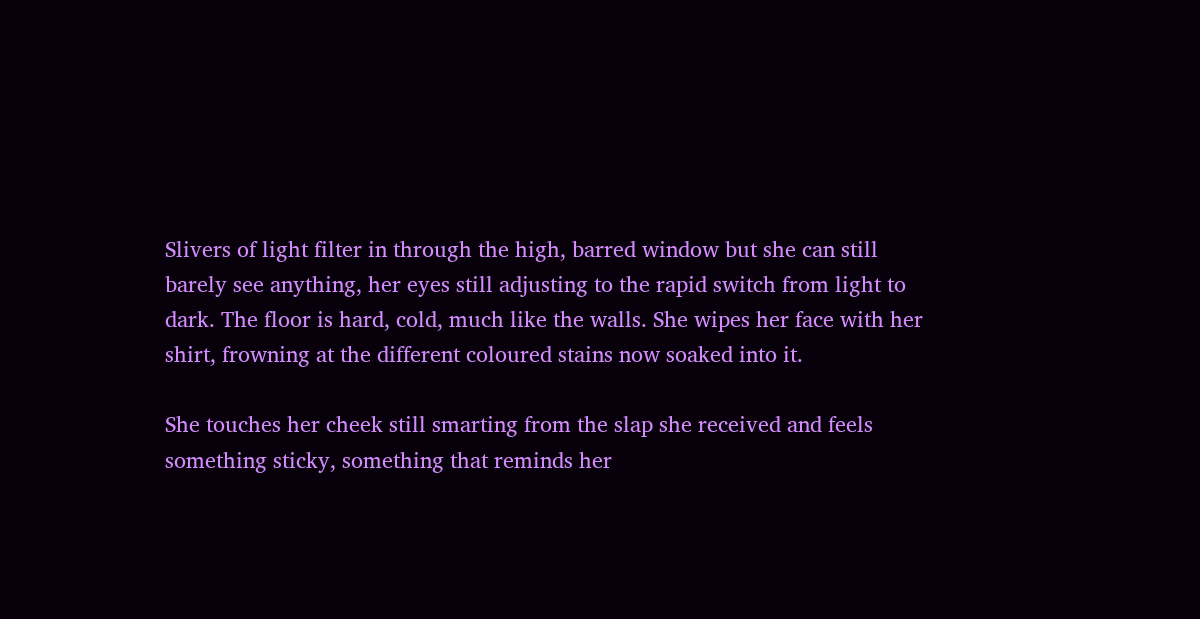Slivers of light filter in through the high, barred window but she can still barely see anything, her eyes still adjusting to the rapid switch from light to dark. The floor is hard, cold, much like the walls. She wipes her face with her shirt, frowning at the different coloured stains now soaked into it.

She touches her cheek still smarting from the slap she received and feels something sticky, something that reminds her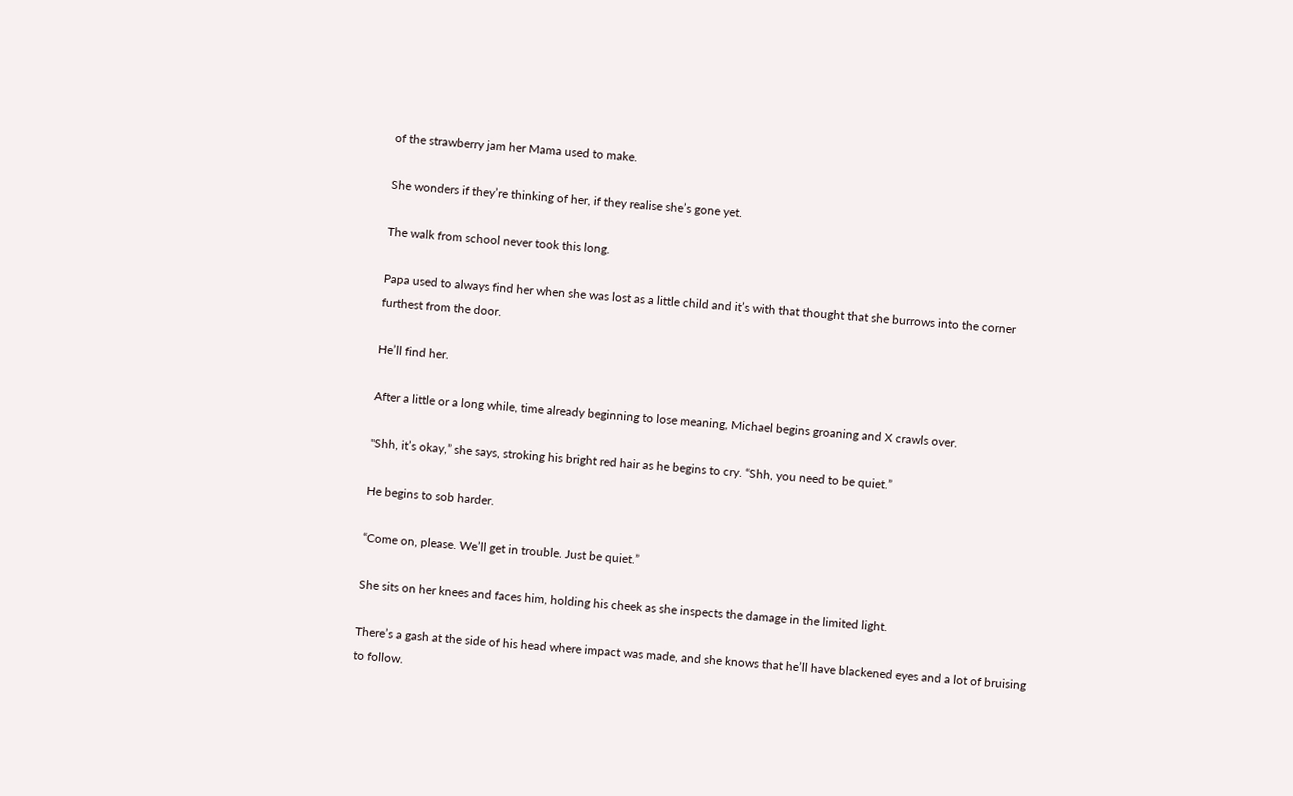of the strawberry jam her Mama used to make.

She wonders if they’re thinking of her, if they realise she’s gone yet.

The walk from school never took this long.

Papa used to always find her when she was lost as a little child and it’s with that thought that she burrows into the corner furthest from the door.

He’ll find her.

After a little or a long while, time already beginning to lose meaning, Michael begins groaning and X crawls over.

"Shh, it’s okay,” she says, stroking his bright red hair as he begins to cry. “Shh, you need to be quiet.”

He begins to sob harder.

“Come on, please. We’ll get in trouble. Just be quiet.”

She sits on her knees and faces him, holding his cheek as she inspects the damage in the limited light.

There’s a gash at the side of his head where impact was made, and she knows that he’ll have blackened eyes and a lot of bruising to follow.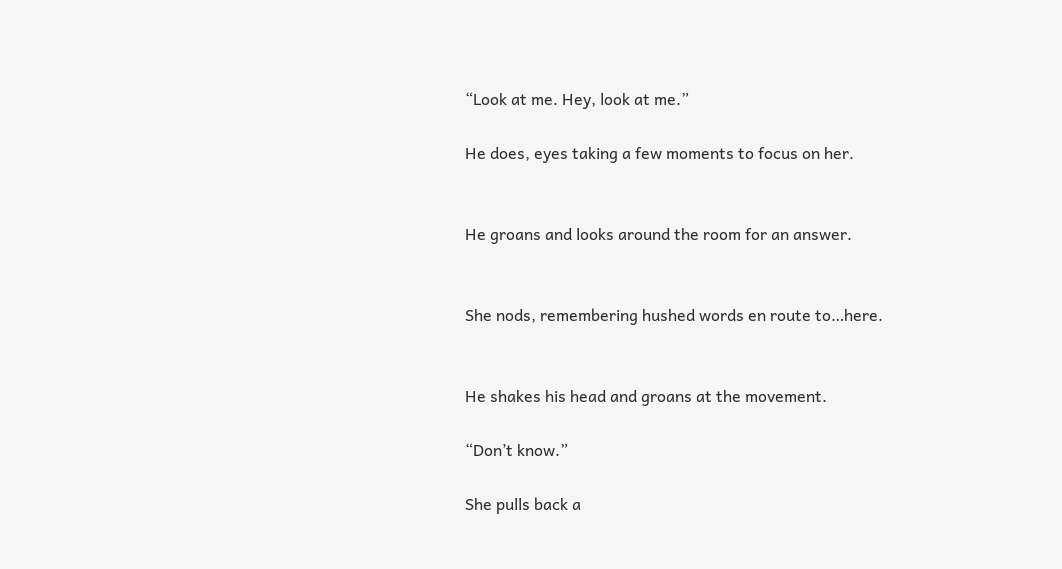“Look at me. Hey, look at me.”

He does, eyes taking a few moments to focus on her.


He groans and looks around the room for an answer.


She nods, remembering hushed words en route to…here.


He shakes his head and groans at the movement.

“Don’t know.”

She pulls back a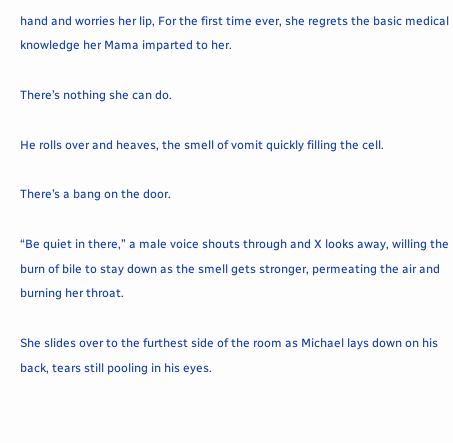hand and worries her lip, For the first time ever, she regrets the basic medical knowledge her Mama imparted to her.

There’s nothing she can do.

He rolls over and heaves, the smell of vomit quickly filling the cell.

There’s a bang on the door.

“Be quiet in there,” a male voice shouts through and X looks away, willing the burn of bile to stay down as the smell gets stronger, permeating the air and burning her throat.

She slides over to the furthest side of the room as Michael lays down on his back, tears still pooling in his eyes.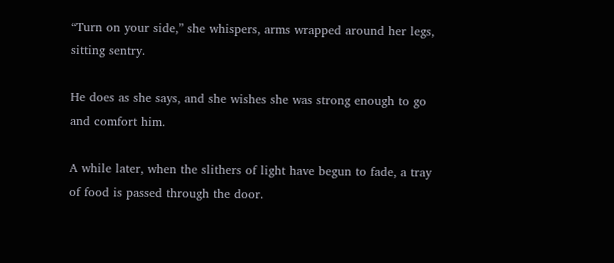“Turn on your side,” she whispers, arms wrapped around her legs, sitting sentry.

He does as she says, and she wishes she was strong enough to go and comfort him.

A while later, when the slithers of light have begun to fade, a tray of food is passed through the door.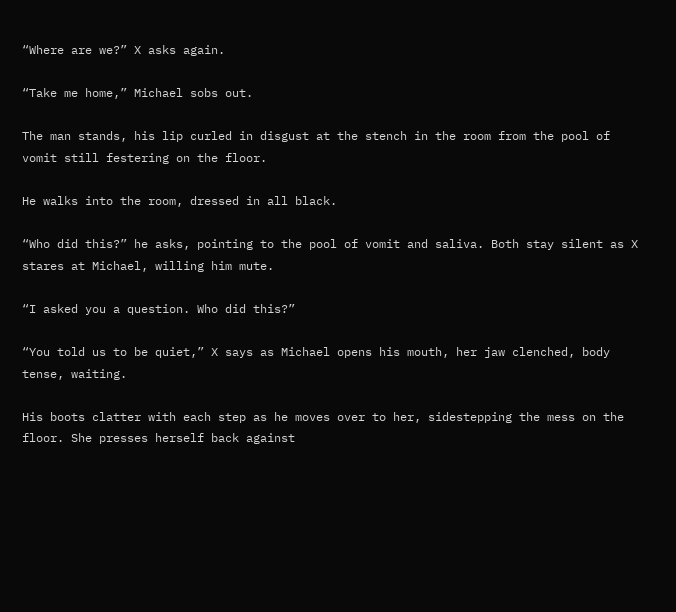“Where are we?” X asks again.

“Take me home,” Michael sobs out.

The man stands, his lip curled in disgust at the stench in the room from the pool of vomit still festering on the floor.

He walks into the room, dressed in all black.

“Who did this?” he asks, pointing to the pool of vomit and saliva. Both stay silent as X stares at Michael, willing him mute.

“I asked you a question. Who did this?”

“You told us to be quiet,” X says as Michael opens his mouth, her jaw clenched, body tense, waiting.

His boots clatter with each step as he moves over to her, sidestepping the mess on the floor. She presses herself back against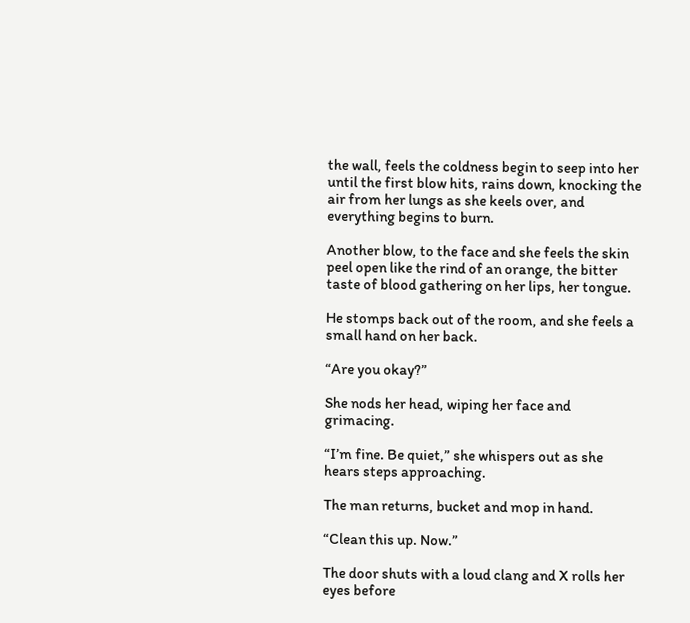the wall, feels the coldness begin to seep into her until the first blow hits, rains down, knocking the air from her lungs as she keels over, and everything begins to burn.

Another blow, to the face and she feels the skin peel open like the rind of an orange, the bitter taste of blood gathering on her lips, her tongue.

He stomps back out of the room, and she feels a small hand on her back.

“Are you okay?”

She nods her head, wiping her face and grimacing.

“I’m fine. Be quiet,” she whispers out as she hears steps approaching.

The man returns, bucket and mop in hand.

“Clean this up. Now.”

The door shuts with a loud clang and X rolls her eyes before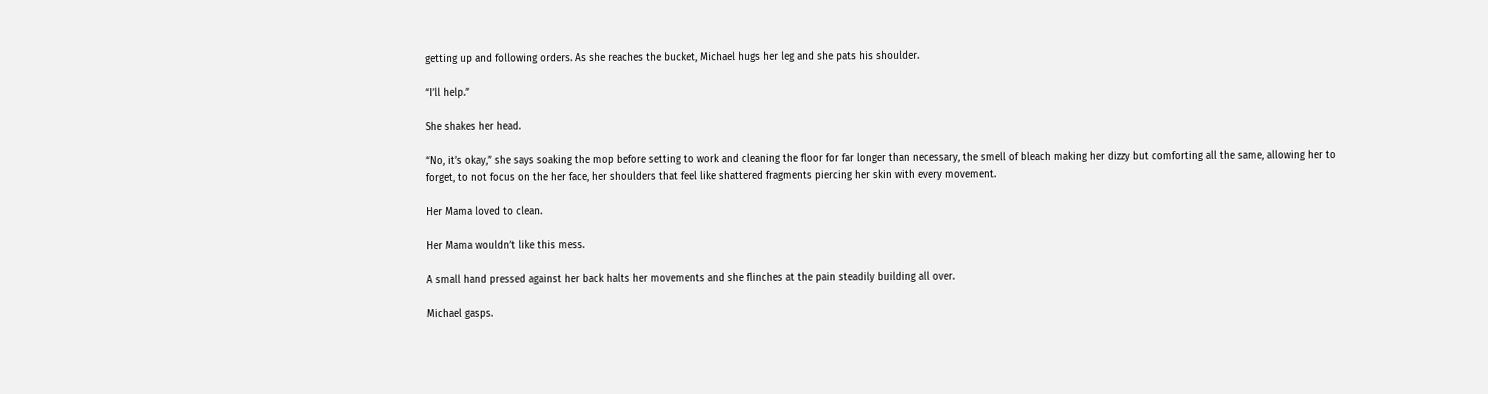getting up and following orders. As she reaches the bucket, Michael hugs her leg and she pats his shoulder.

“I’ll help.”

She shakes her head.

“No, it’s okay,” she says soaking the mop before setting to work and cleaning the floor for far longer than necessary, the smell of bleach making her dizzy but comforting all the same, allowing her to forget, to not focus on the her face, her shoulders that feel like shattered fragments piercing her skin with every movement.

Her Mama loved to clean.

Her Mama wouldn’t like this mess.

A small hand pressed against her back halts her movements and she flinches at the pain steadily building all over.

Michael gasps.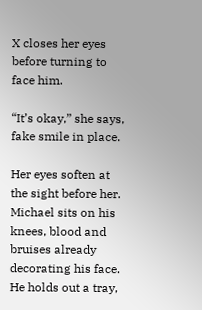X closes her eyes before turning to face him.

“It’s okay,” she says, fake smile in place.

Her eyes soften at the sight before her. Michael sits on his knees, blood and bruises already decorating his face. He holds out a tray,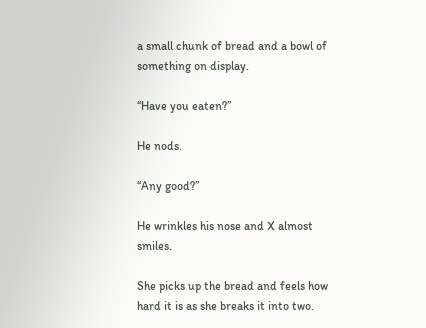a small chunk of bread and a bowl of something on display.

“Have you eaten?”

He nods.

“Any good?”

He wrinkles his nose and X almost smiles.

She picks up the bread and feels how hard it is as she breaks it into two.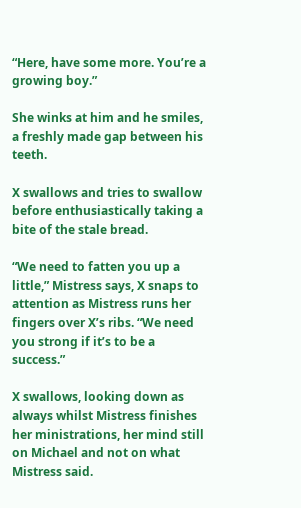“Here, have some more. You’re a growing boy.”

She winks at him and he smiles, a freshly made gap between his teeth.

X swallows and tries to swallow before enthusiastically taking a bite of the stale bread.

“We need to fatten you up a little,” Mistress says, X snaps to attention as Mistress runs her fingers over X’s ribs. “We need you strong if it’s to be a success.”

X swallows, looking down as always whilst Mistress finishes her ministrations, her mind still on Michael and not on what Mistress said.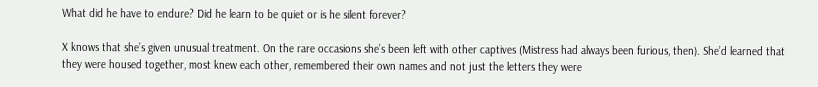What did he have to endure? Did he learn to be quiet or is he silent forever?

X knows that she’s given unusual treatment. On the rare occasions she’s been left with other captives (Mistress had always been furious, then). She’d learned that they were housed together, most knew each other, remembered their own names and not just the letters they were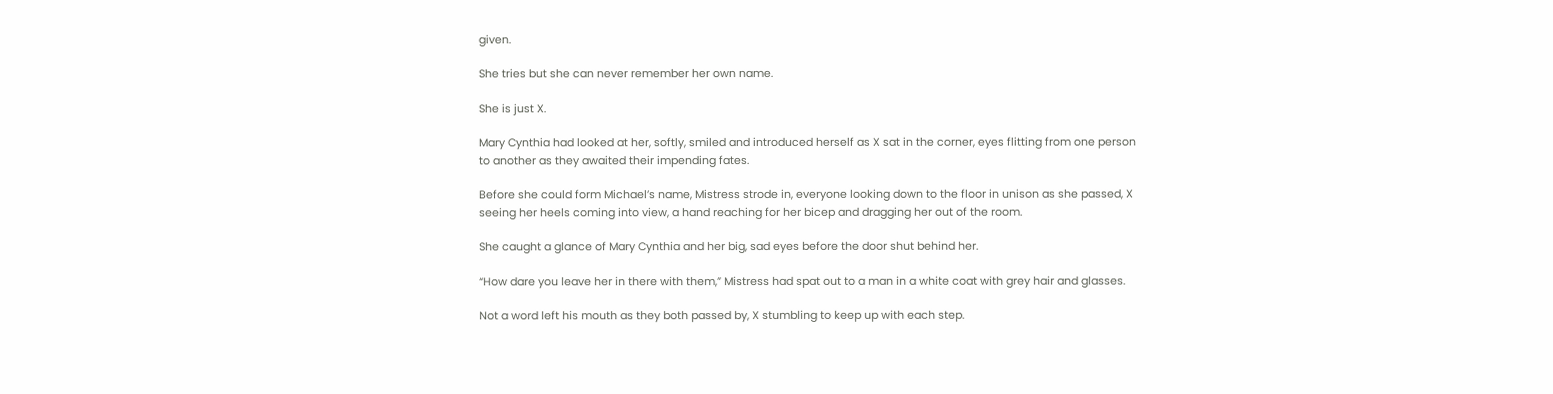given.

She tries but she can never remember her own name.

She is just X.

Mary Cynthia had looked at her, softly, smiled and introduced herself as X sat in the corner, eyes flitting from one person to another as they awaited their impending fates.

Before she could form Michael’s name, Mistress strode in, everyone looking down to the floor in unison as she passed, X seeing her heels coming into view, a hand reaching for her bicep and dragging her out of the room.

She caught a glance of Mary Cynthia and her big, sad eyes before the door shut behind her.

“How dare you leave her in there with them,” Mistress had spat out to a man in a white coat with grey hair and glasses.

Not a word left his mouth as they both passed by, X stumbling to keep up with each step.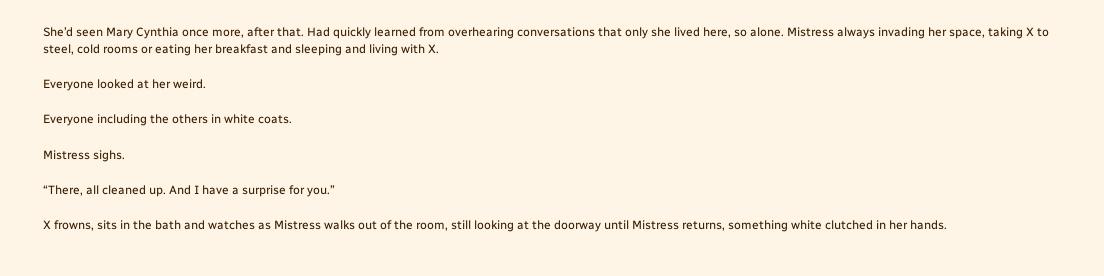She’d seen Mary Cynthia once more, after that. Had quickly learned from overhearing conversations that only she lived here, so alone. Mistress always invading her space, taking X to steel, cold rooms or eating her breakfast and sleeping and living with X.

Everyone looked at her weird.

Everyone including the others in white coats.

Mistress sighs.

“There, all cleaned up. And I have a surprise for you.”

X frowns, sits in the bath and watches as Mistress walks out of the room, still looking at the doorway until Mistress returns, something white clutched in her hands.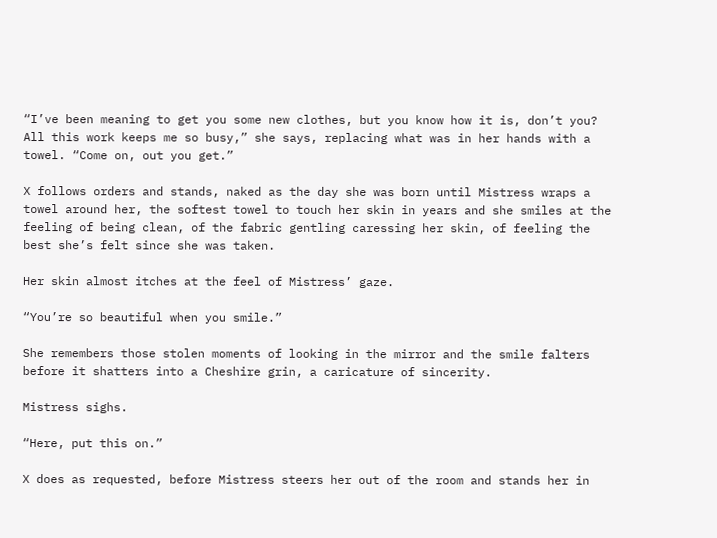“I’ve been meaning to get you some new clothes, but you know how it is, don’t you? All this work keeps me so busy,” she says, replacing what was in her hands with a towel. “Come on, out you get.”

X follows orders and stands, naked as the day she was born until Mistress wraps a towel around her, the softest towel to touch her skin in years and she smiles at the feeling of being clean, of the fabric gentling caressing her skin, of feeling the best she’s felt since she was taken.

Her skin almost itches at the feel of Mistress’ gaze.

“You’re so beautiful when you smile.”

She remembers those stolen moments of looking in the mirror and the smile falters before it shatters into a Cheshire grin, a caricature of sincerity.

Mistress sighs.

“Here, put this on.”

X does as requested, before Mistress steers her out of the room and stands her in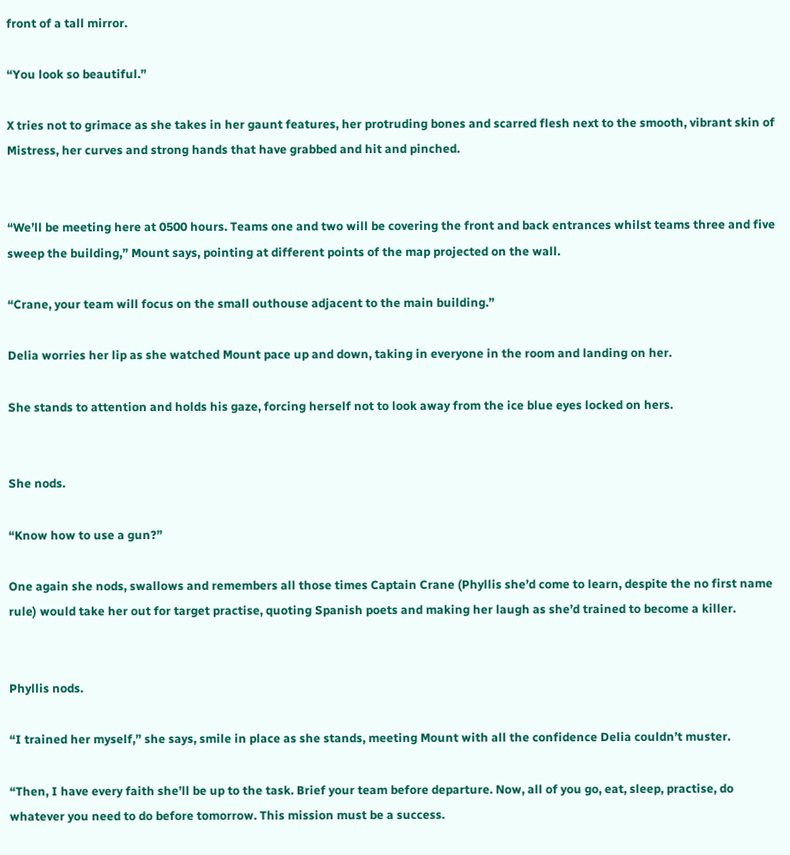front of a tall mirror.

“You look so beautiful.”

X tries not to grimace as she takes in her gaunt features, her protruding bones and scarred flesh next to the smooth, vibrant skin of Mistress, her curves and strong hands that have grabbed and hit and pinched.


“We’ll be meeting here at 0500 hours. Teams one and two will be covering the front and back entrances whilst teams three and five sweep the building,” Mount says, pointing at different points of the map projected on the wall.

“Crane, your team will focus on the small outhouse adjacent to the main building.”

Delia worries her lip as she watched Mount pace up and down, taking in everyone in the room and landing on her.

She stands to attention and holds his gaze, forcing herself not to look away from the ice blue eyes locked on hers.


She nods.

“Know how to use a gun?”

One again she nods, swallows and remembers all those times Captain Crane (Phyllis she’d come to learn, despite the no first name rule) would take her out for target practise, quoting Spanish poets and making her laugh as she’d trained to become a killer.


Phyllis nods.

“I trained her myself,” she says, smile in place as she stands, meeting Mount with all the confidence Delia couldn’t muster.

“Then, I have every faith she’ll be up to the task. Brief your team before departure. Now, all of you go, eat, sleep, practise, do whatever you need to do before tomorrow. This mission must be a success.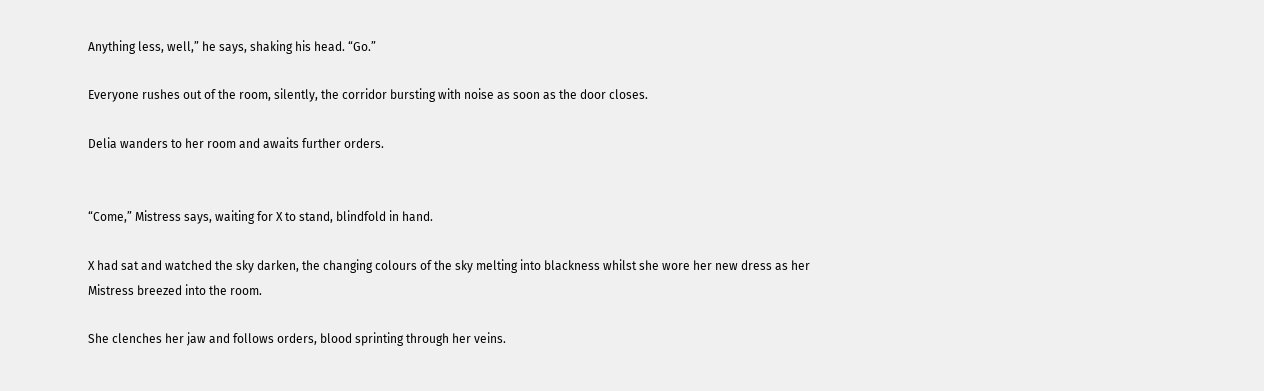Anything less, well,” he says, shaking his head. “Go.”

Everyone rushes out of the room, silently, the corridor bursting with noise as soon as the door closes.

Delia wanders to her room and awaits further orders.


“Come,” Mistress says, waiting for X to stand, blindfold in hand.

X had sat and watched the sky darken, the changing colours of the sky melting into blackness whilst she wore her new dress as her Mistress breezed into the room.

She clenches her jaw and follows orders, blood sprinting through her veins.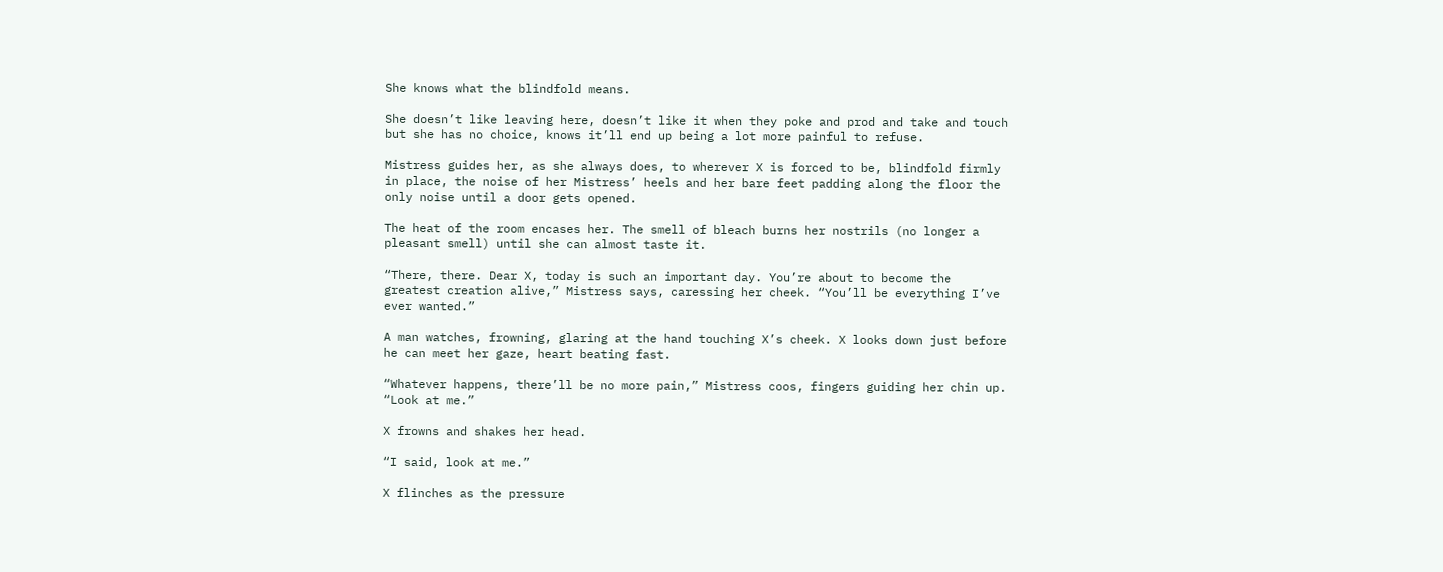She knows what the blindfold means.

She doesn’t like leaving here, doesn’t like it when they poke and prod and take and touch but she has no choice, knows it’ll end up being a lot more painful to refuse.

Mistress guides her, as she always does, to wherever X is forced to be, blindfold firmly in place, the noise of her Mistress’ heels and her bare feet padding along the floor the only noise until a door gets opened.

The heat of the room encases her. The smell of bleach burns her nostrils (no longer a pleasant smell) until she can almost taste it.

“There, there. Dear X, today is such an important day. You’re about to become the greatest creation alive,” Mistress says, caressing her cheek. “You’ll be everything I’ve ever wanted.”

A man watches, frowning, glaring at the hand touching X’s cheek. X looks down just before he can meet her gaze, heart beating fast.

“Whatever happens, there’ll be no more pain,” Mistress coos, fingers guiding her chin up. “Look at me.”

X frowns and shakes her head.

“I said, look at me.”

X flinches as the pressure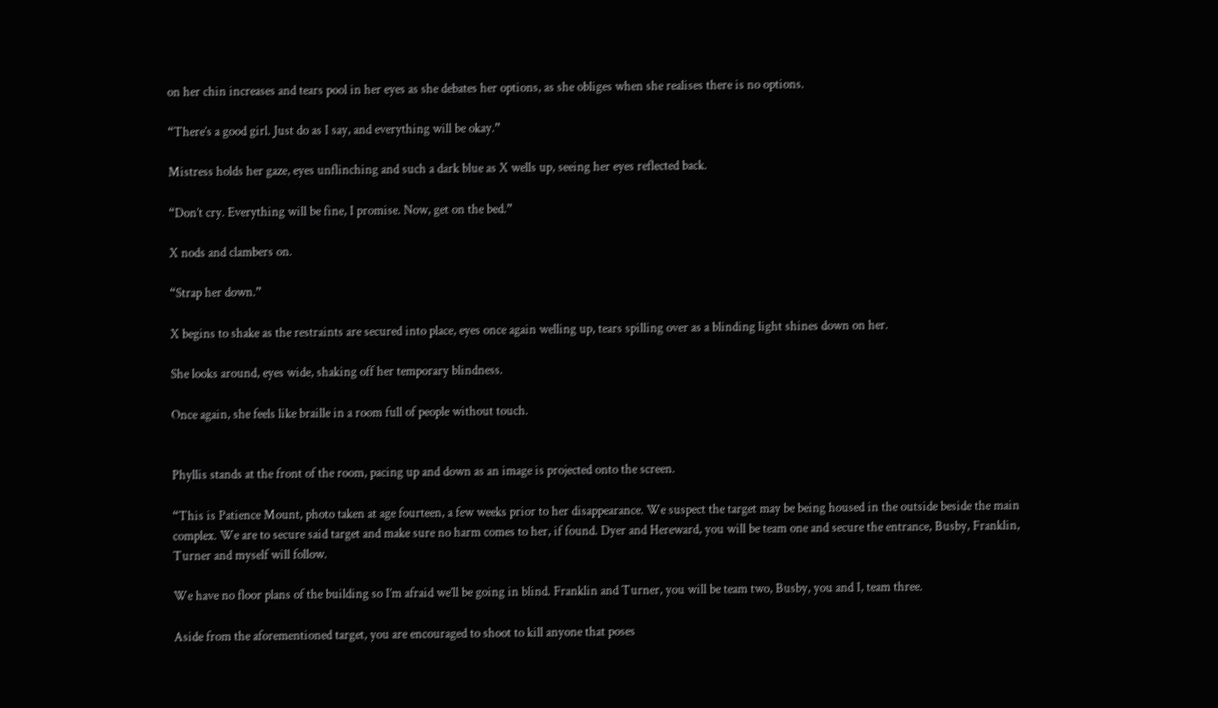on her chin increases and tears pool in her eyes as she debates her options, as she obliges when she realises there is no options.

“There’s a good girl. Just do as I say, and everything will be okay.”

Mistress holds her gaze, eyes unflinching and such a dark blue as X wells up, seeing her eyes reflected back.

“Don’t cry. Everything will be fine, I promise. Now, get on the bed.”

X nods and clambers on.

“Strap her down.”

X begins to shake as the restraints are secured into place, eyes once again welling up, tears spilling over as a blinding light shines down on her.

She looks around, eyes wide, shaking off her temporary blindness.

Once again, she feels like braille in a room full of people without touch.


Phyllis stands at the front of the room, pacing up and down as an image is projected onto the screen.

“This is Patience Mount, photo taken at age fourteen, a few weeks prior to her disappearance. We suspect the target may be being housed in the outside beside the main complex. We are to secure said target and make sure no harm comes to her, if found. Dyer and Hereward, you will be team one and secure the entrance, Busby, Franklin, Turner and myself will follow.

We have no floor plans of the building so I’m afraid we’ll be going in blind. Franklin and Turner, you will be team two, Busby, you and I, team three.

Aside from the aforementioned target, you are encouraged to shoot to kill anyone that poses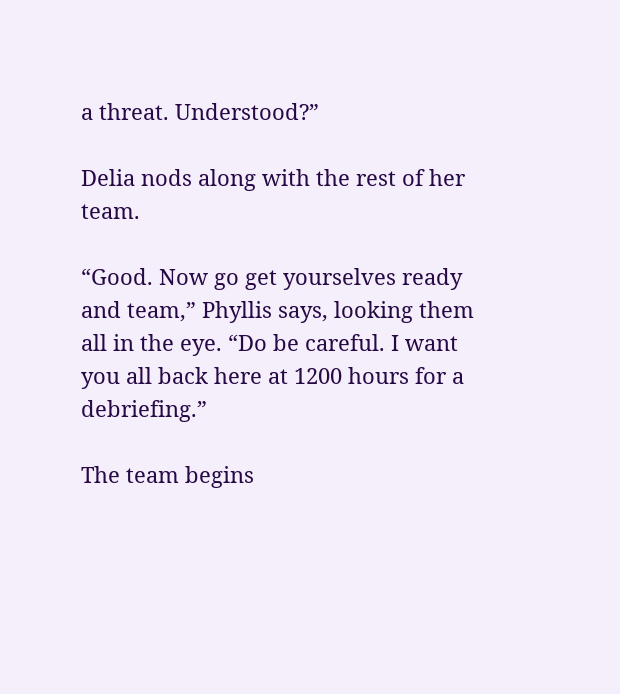a threat. Understood?”

Delia nods along with the rest of her team.

“Good. Now go get yourselves ready and team,” Phyllis says, looking them all in the eye. “Do be careful. I want you all back here at 1200 hours for a debriefing.”

The team begins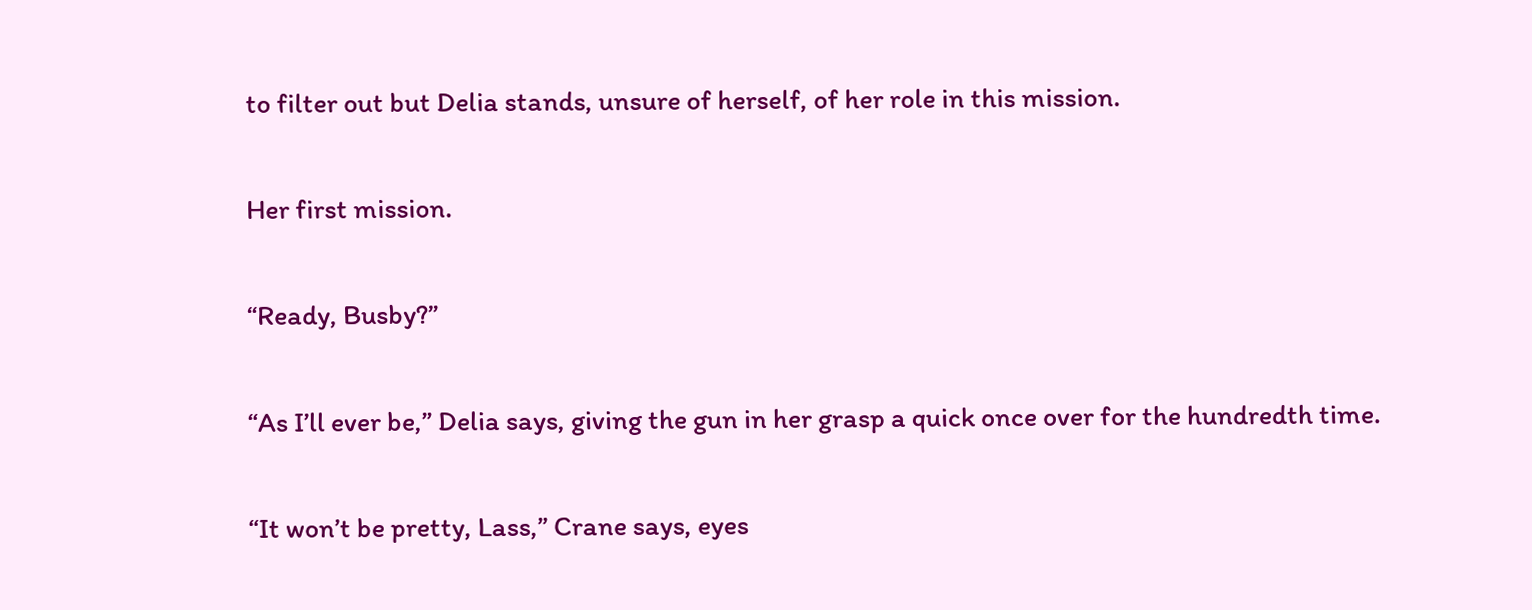to filter out but Delia stands, unsure of herself, of her role in this mission.

Her first mission.

“Ready, Busby?”

“As I’ll ever be,” Delia says, giving the gun in her grasp a quick once over for the hundredth time.

“It won’t be pretty, Lass,” Crane says, eyes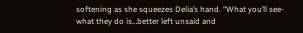softening as she squeezes Delia’s hand. “What you’ll see-what they do is…better left unsaid and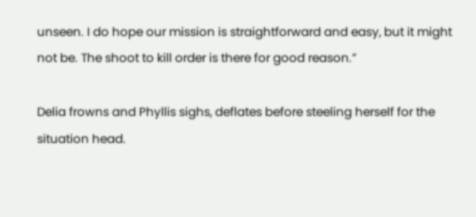unseen. I do hope our mission is straightforward and easy, but it might not be. The shoot to kill order is there for good reason.”

Delia frowns and Phyllis sighs, deflates before steeling herself for the situation head.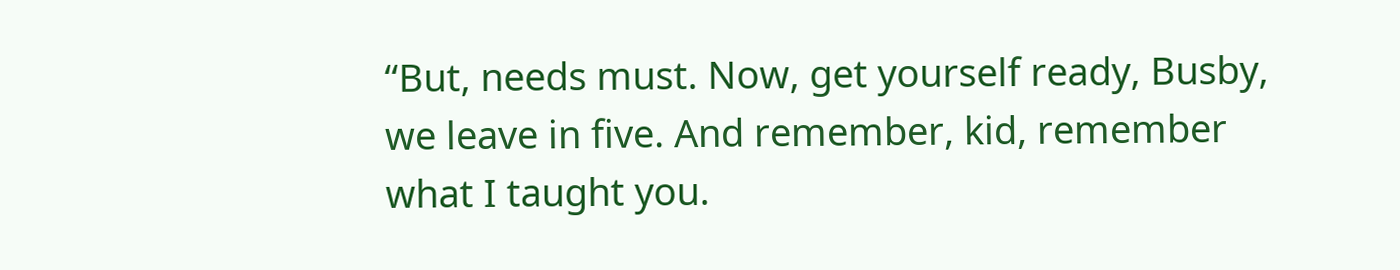“But, needs must. Now, get yourself ready, Busby, we leave in five. And remember, kid, remember what I taught you.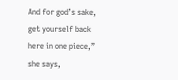And for god’s sake, get yourself back here in one piece,” she says,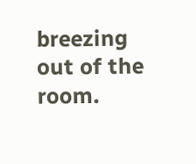breezing out of the room.